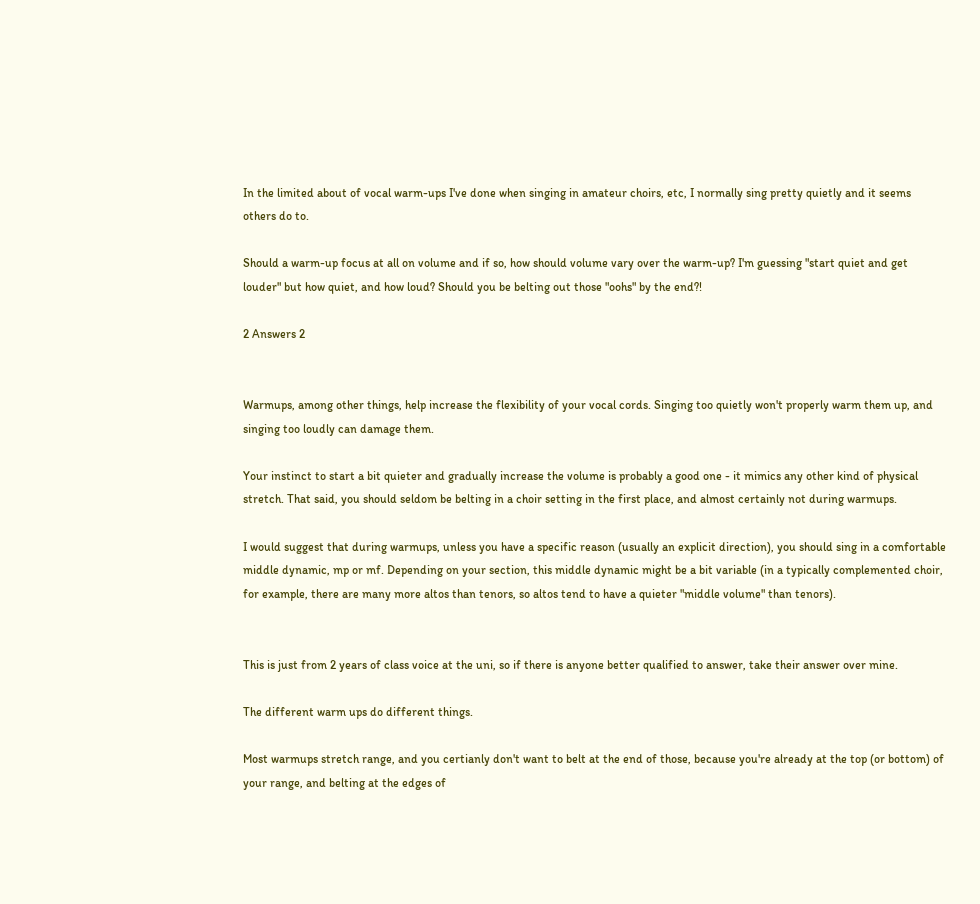In the limited about of vocal warm-ups I've done when singing in amateur choirs, etc, I normally sing pretty quietly and it seems others do to.

Should a warm-up focus at all on volume and if so, how should volume vary over the warm-up? I'm guessing "start quiet and get louder" but how quiet, and how loud? Should you be belting out those "oohs" by the end?!

2 Answers 2


Warmups, among other things, help increase the flexibility of your vocal cords. Singing too quietly won't properly warm them up, and singing too loudly can damage them.

Your instinct to start a bit quieter and gradually increase the volume is probably a good one - it mimics any other kind of physical stretch. That said, you should seldom be belting in a choir setting in the first place, and almost certainly not during warmups.

I would suggest that during warmups, unless you have a specific reason (usually an explicit direction), you should sing in a comfortable middle dynamic, mp or mf. Depending on your section, this middle dynamic might be a bit variable (in a typically complemented choir, for example, there are many more altos than tenors, so altos tend to have a quieter "middle volume" than tenors).


This is just from 2 years of class voice at the uni, so if there is anyone better qualified to answer, take their answer over mine.

The different warm ups do different things.

Most warmups stretch range, and you certianly don't want to belt at the end of those, because you're already at the top (or bottom) of your range, and belting at the edges of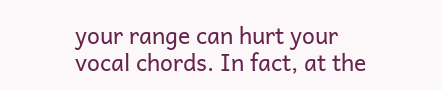your range can hurt your vocal chords. In fact, at the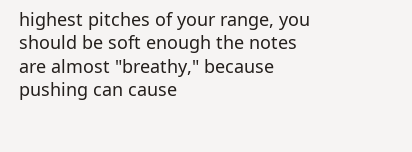highest pitches of your range, you should be soft enough the notes are almost "breathy," because pushing can cause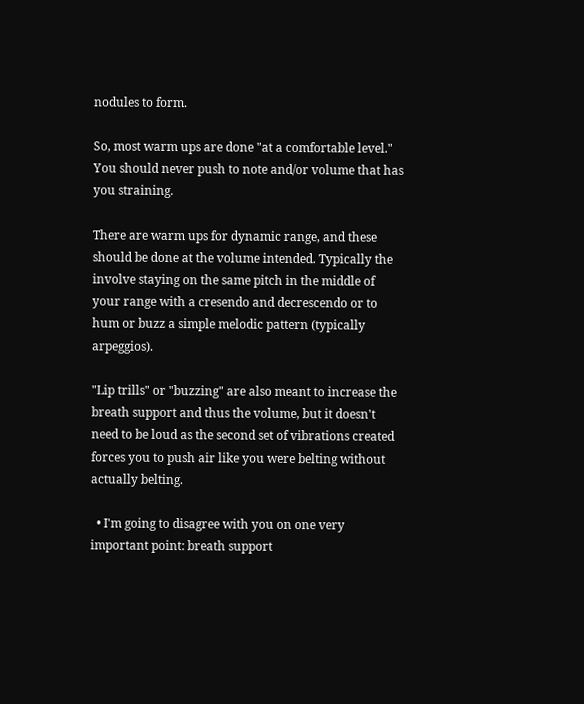nodules to form.

So, most warm ups are done "at a comfortable level." You should never push to note and/or volume that has you straining.

There are warm ups for dynamic range, and these should be done at the volume intended. Typically the involve staying on the same pitch in the middle of your range with a cresendo and decrescendo or to hum or buzz a simple melodic pattern (typically arpeggios).

"Lip trills" or "buzzing" are also meant to increase the breath support and thus the volume, but it doesn't need to be loud as the second set of vibrations created forces you to push air like you were belting without actually belting.

  • I'm going to disagree with you on one very important point: breath support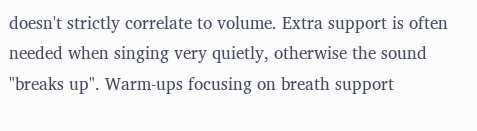doesn't strictly correlate to volume. Extra support is often needed when singing very quietly, otherwise the sound "breaks up". Warm-ups focusing on breath support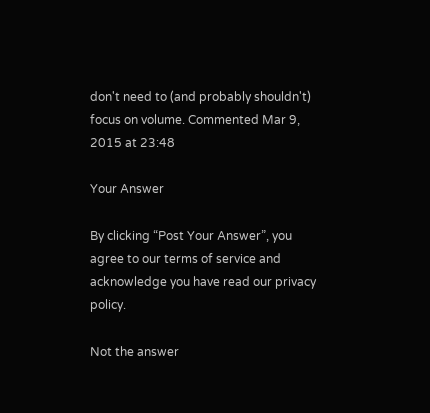don't need to (and probably shouldn't) focus on volume. Commented Mar 9, 2015 at 23:48

Your Answer

By clicking “Post Your Answer”, you agree to our terms of service and acknowledge you have read our privacy policy.

Not the answer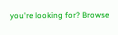you're looking for? Browse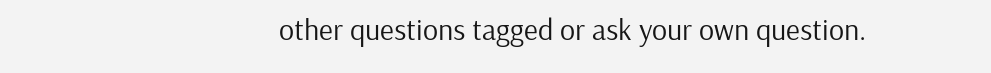other questions tagged or ask your own question.